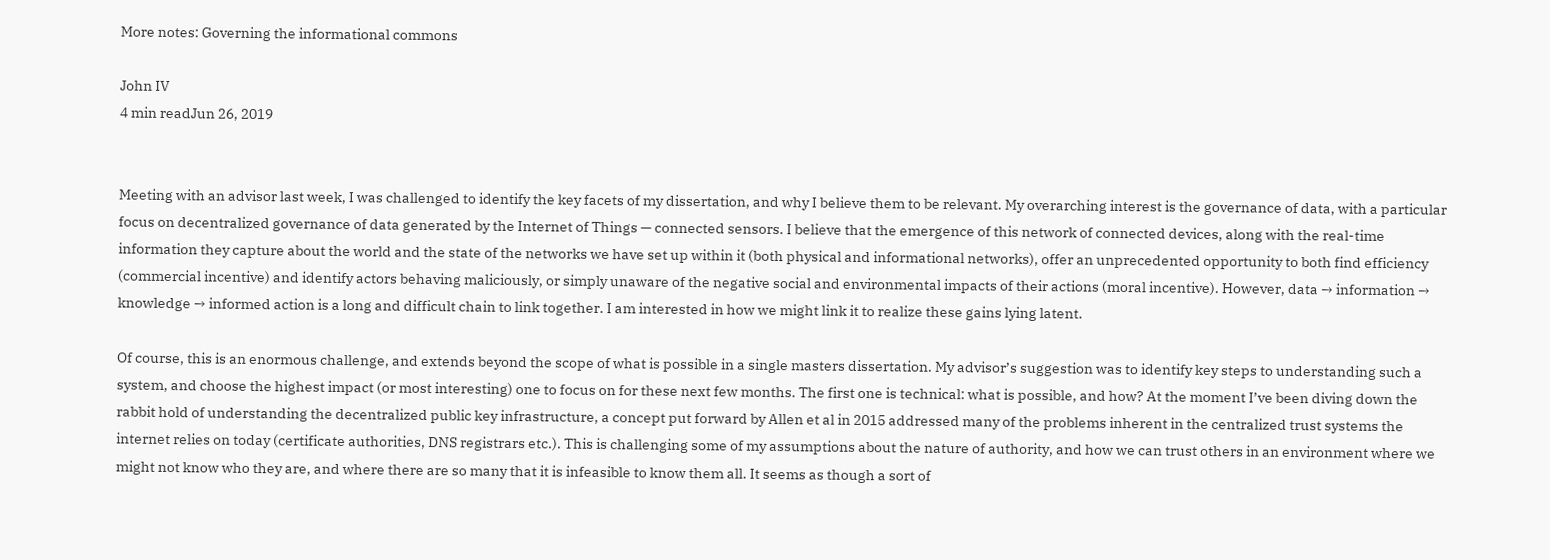More notes: Governing the informational commons

John IV
4 min readJun 26, 2019


Meeting with an advisor last week, I was challenged to identify the key facets of my dissertation, and why I believe them to be relevant. My overarching interest is the governance of data, with a particular focus on decentralized governance of data generated by the Internet of Things — connected sensors. I believe that the emergence of this network of connected devices, along with the real-time information they capture about the world and the state of the networks we have set up within it (both physical and informational networks), offer an unprecedented opportunity to both find efficiency (commercial incentive) and identify actors behaving maliciously, or simply unaware of the negative social and environmental impacts of their actions (moral incentive). However, data → information → knowledge → informed action is a long and difficult chain to link together. I am interested in how we might link it to realize these gains lying latent.

Of course, this is an enormous challenge, and extends beyond the scope of what is possible in a single masters dissertation. My advisor’s suggestion was to identify key steps to understanding such a system, and choose the highest impact (or most interesting) one to focus on for these next few months. The first one is technical: what is possible, and how? At the moment I’ve been diving down the rabbit hold of understanding the decentralized public key infrastructure, a concept put forward by Allen et al in 2015 addressed many of the problems inherent in the centralized trust systems the internet relies on today (certificate authorities, DNS registrars etc.). This is challenging some of my assumptions about the nature of authority, and how we can trust others in an environment where we might not know who they are, and where there are so many that it is infeasible to know them all. It seems as though a sort of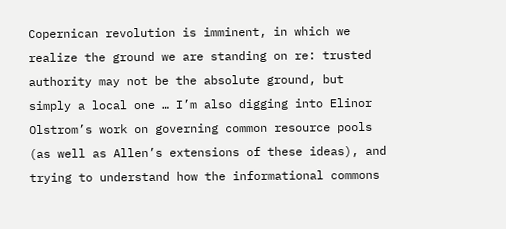Copernican revolution is imminent, in which we realize the ground we are standing on re: trusted authority may not be the absolute ground, but simply a local one … I’m also digging into Elinor Olstrom’s work on governing common resource pools (as well as Allen’s extensions of these ideas), and trying to understand how the informational commons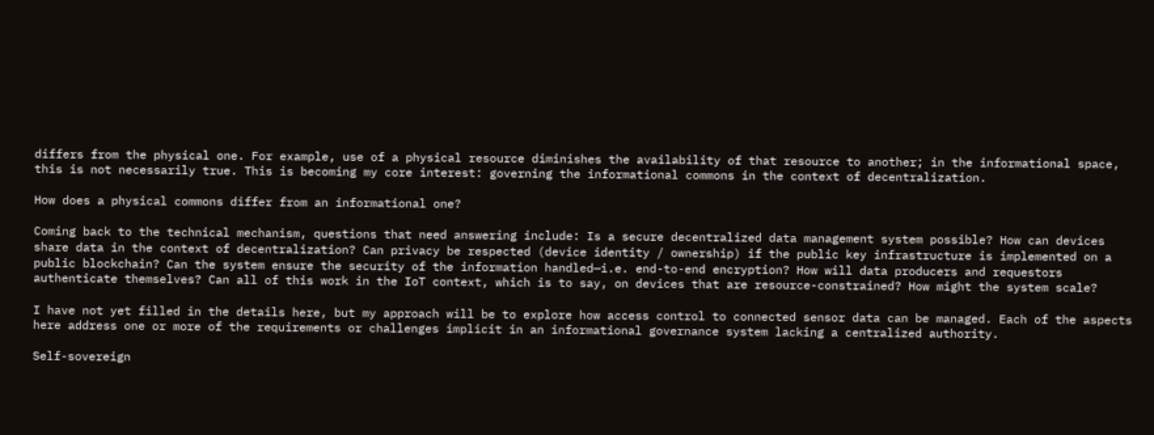differs from the physical one. For example, use of a physical resource diminishes the availability of that resource to another; in the informational space, this is not necessarily true. This is becoming my core interest: governing the informational commons in the context of decentralization.

How does a physical commons differ from an informational one?

Coming back to the technical mechanism, questions that need answering include: Is a secure decentralized data management system possible? How can devices share data in the context of decentralization? Can privacy be respected (device identity / ownership) if the public key infrastructure is implemented on a public blockchain? Can the system ensure the security of the information handled—i.e. end-to-end encryption? How will data producers and requestors authenticate themselves? Can all of this work in the IoT context, which is to say, on devices that are resource-constrained? How might the system scale?

I have not yet filled in the details here, but my approach will be to explore how access control to connected sensor data can be managed. Each of the aspects here address one or more of the requirements or challenges implicit in an informational governance system lacking a centralized authority.

Self-sovereign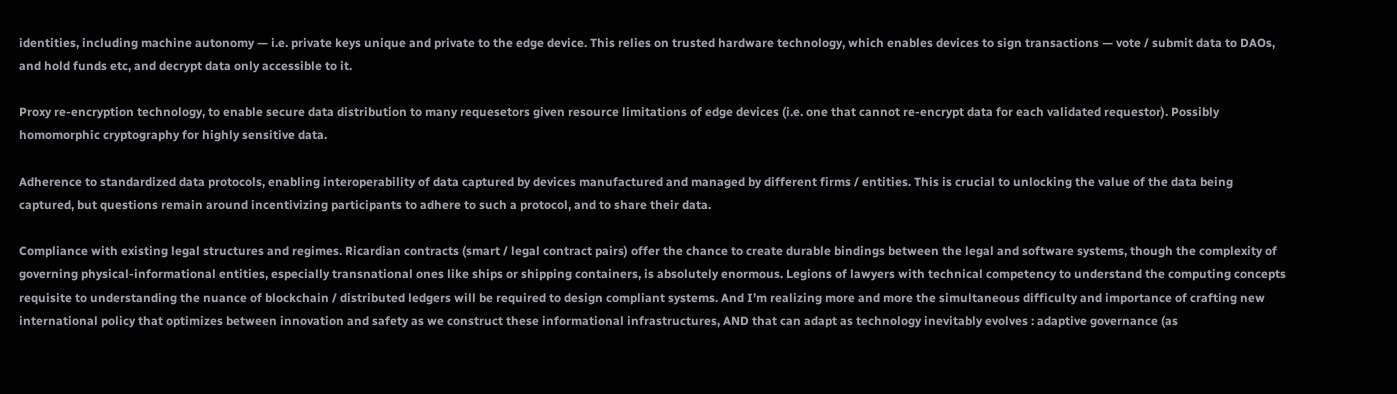identities, including machine autonomy — i.e. private keys unique and private to the edge device. This relies on trusted hardware technology, which enables devices to sign transactions — vote / submit data to DAOs, and hold funds etc, and decrypt data only accessible to it.

Proxy re-encryption technology, to enable secure data distribution to many requesetors given resource limitations of edge devices (i.e. one that cannot re-encrypt data for each validated requestor). Possibly homomorphic cryptography for highly sensitive data.

Adherence to standardized data protocols, enabling interoperability of data captured by devices manufactured and managed by different firms / entities. This is crucial to unlocking the value of the data being captured, but questions remain around incentivizing participants to adhere to such a protocol, and to share their data.

Compliance with existing legal structures and regimes. Ricardian contracts (smart / legal contract pairs) offer the chance to create durable bindings between the legal and software systems, though the complexity of governing physical-informational entities, especially transnational ones like ships or shipping containers, is absolutely enormous. Legions of lawyers with technical competency to understand the computing concepts requisite to understanding the nuance of blockchain / distributed ledgers will be required to design compliant systems. And I’m realizing more and more the simultaneous difficulty and importance of crafting new international policy that optimizes between innovation and safety as we construct these informational infrastructures, AND that can adapt as technology inevitably evolves : adaptive governance (as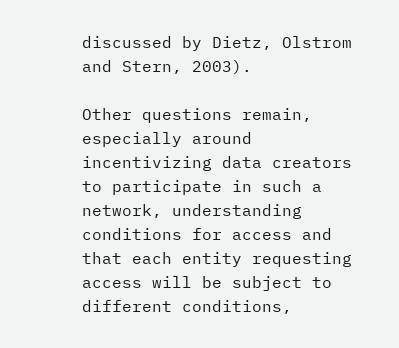discussed by Dietz, Olstrom and Stern, 2003).

Other questions remain, especially around incentivizing data creators to participate in such a network, understanding conditions for access and that each entity requesting access will be subject to different conditions,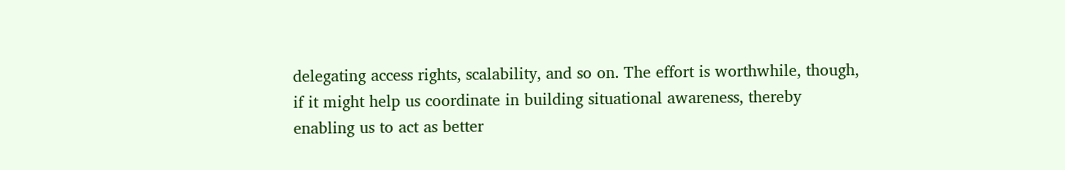delegating access rights, scalability, and so on. The effort is worthwhile, though, if it might help us coordinate in building situational awareness, thereby enabling us to act as better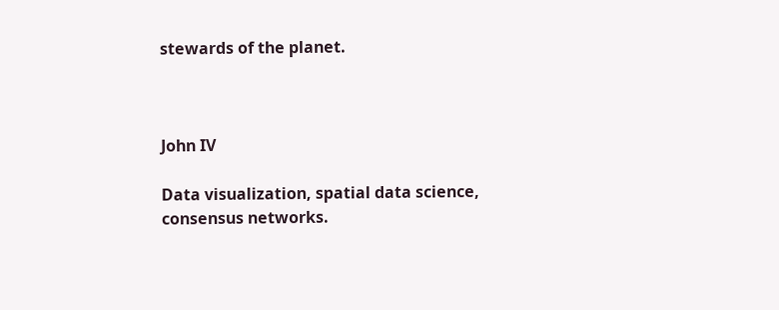stewards of the planet.



John IV

Data visualization, spatial data science, consensus networks.